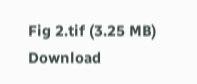Fig 2.tif (3.25 MB)
Download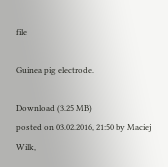file

Guinea pig electrode.

Download (3.25 MB)
posted on 03.02.2016, 21:50 by Maciej Wilk,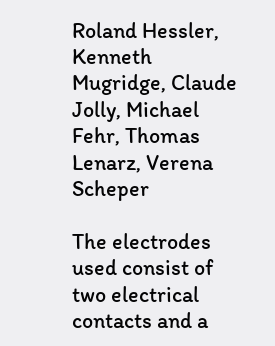Roland Hessler, Kenneth Mugridge, Claude Jolly, Michael Fehr, Thomas Lenarz, Verena Scheper

The electrodes used consist of two electrical contacts and a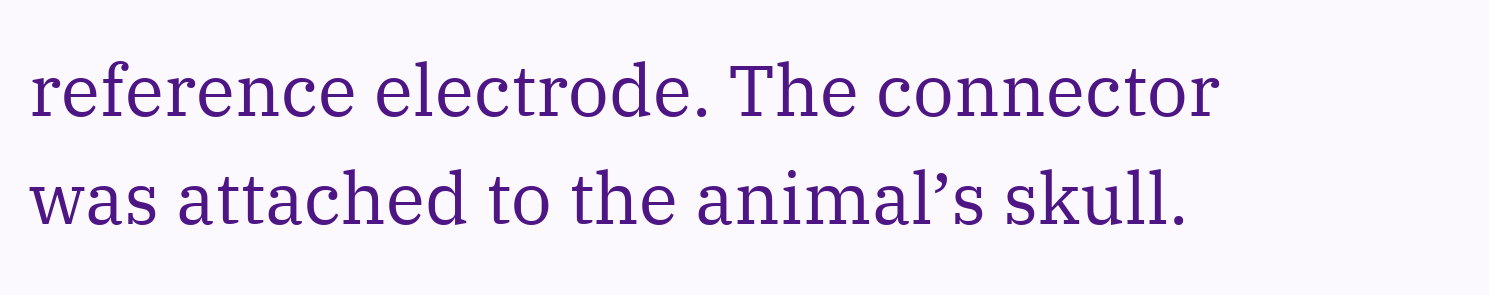reference electrode. The connector was attached to the animal’s skull.